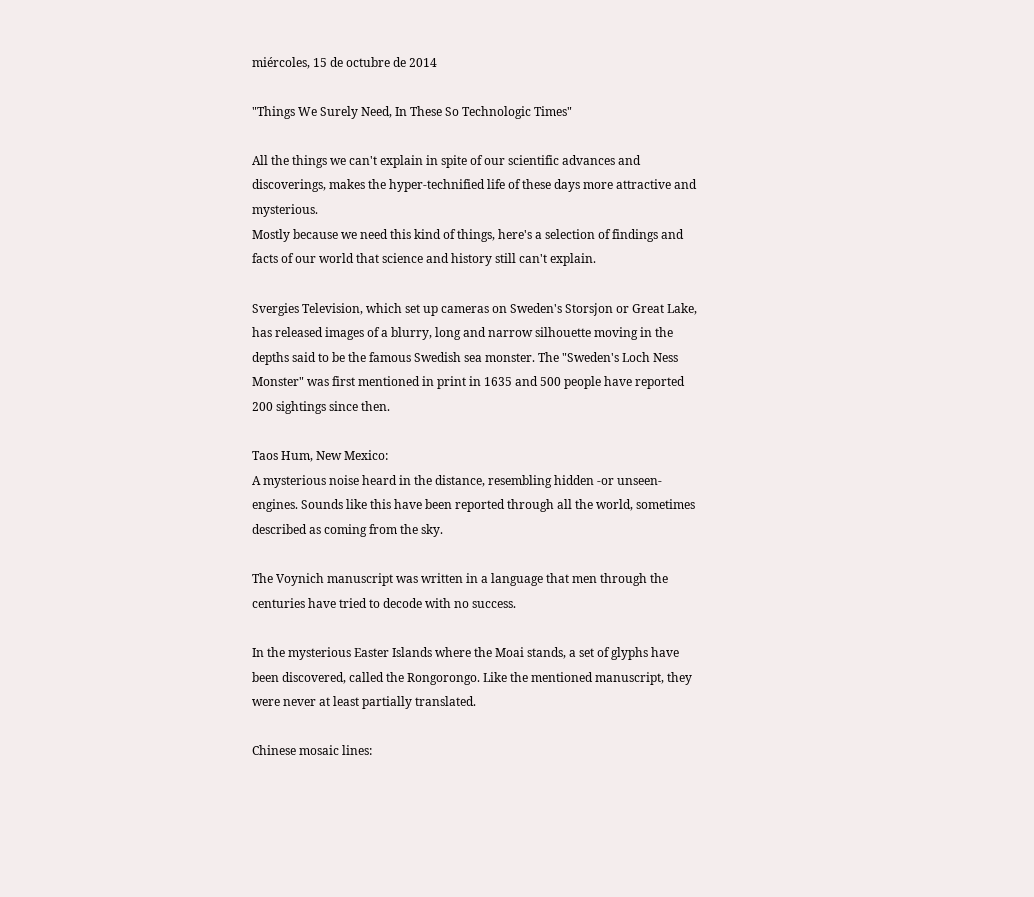miércoles, 15 de octubre de 2014

"Things We Surely Need, In These So Technologic Times"

All the things we can't explain in spite of our scientific advances and discoverings, makes the hyper-technified life of these days more attractive and mysterious.
Mostly because we need this kind of things, here's a selection of findings and facts of our world that science and history still can't explain.

Svergies Television, which set up cameras on Sweden's Storsjon or Great Lake, has released images of a blurry, long and narrow silhouette moving in the depths said to be the famous Swedish sea monster. The "Sweden's Loch Ness Monster" was first mentioned in print in 1635 and 500 people have reported 200 sightings since then.

Taos Hum, New Mexico:
A mysterious noise heard in the distance, resembling hidden -or unseen- engines. Sounds like this have been reported through all the world, sometimes described as coming from the sky.

The Voynich manuscript was written in a language that men through the centuries have tried to decode with no success.

In the mysterious Easter Islands where the Moai stands, a set of glyphs have been discovered, called the Rongorongo. Like the mentioned manuscript, they were never at least partially translated.

Chinese mosaic lines: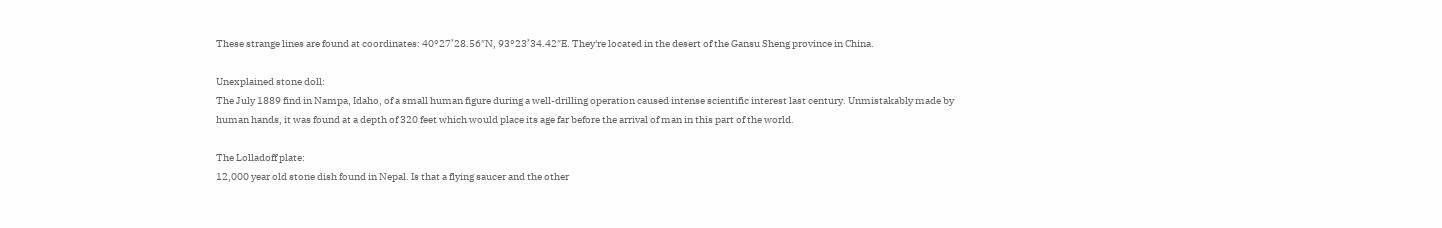These strange lines are found at coordinates: 40°27’28.56″N, 93°23’34.42″E. They're located in the desert of the Gansu Sheng province in China.

Unexplained stone doll:
The July 1889 find in Nampa, Idaho, of a small human figure during a well-drilling operation caused intense scientific interest last century. Unmistakably made by human hands, it was found at a depth of 320 feet which would place its age far before the arrival of man in this part of the world.

The Lolladoff plate:
12,000 year old stone dish found in Nepal. Is that a flying saucer and the other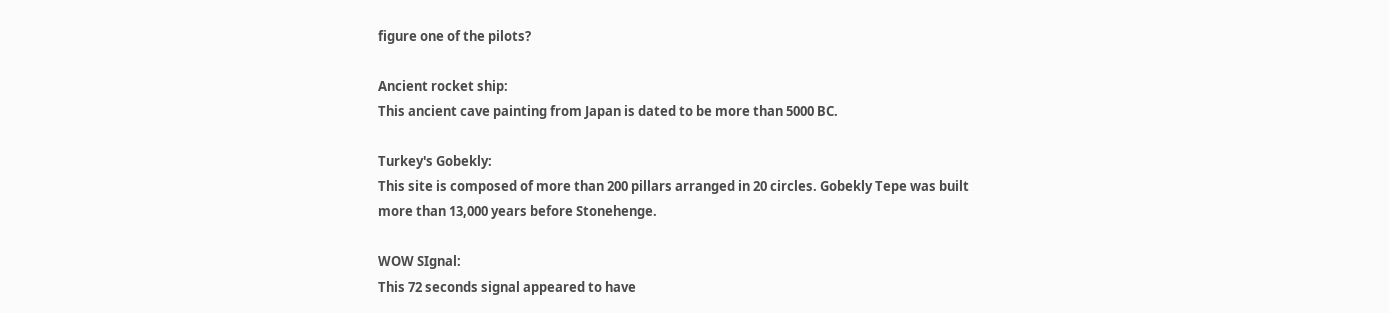figure one of the pilots?

Ancient rocket ship:
This ancient cave painting from Japan is dated to be more than 5000 BC.

Turkey's Gobekly:
This site is composed of more than 200 pillars arranged in 20 circles. Gobekly Tepe was built more than 13,000 years before Stonehenge.

WOW SIgnal:
This 72 seconds signal appeared to have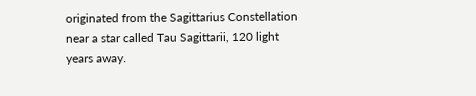originated from the Sagittarius Constellation near a star called Tau Sagittarii, 120 light years away.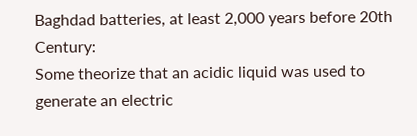Baghdad batteries, at least 2,000 years before 20th Century:
Some theorize that an acidic liquid was used to generate an electric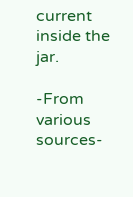current inside the jar.

-From various sources-